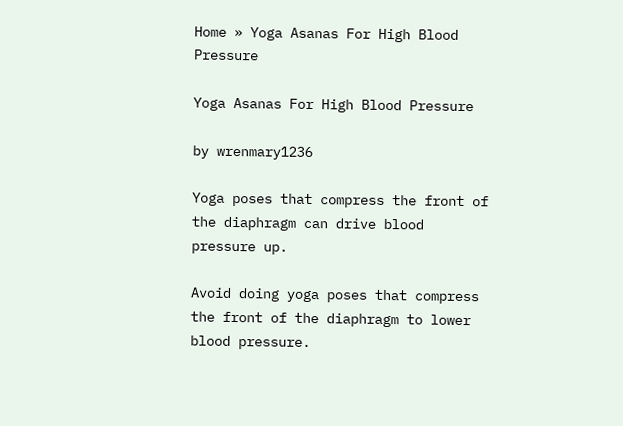Home » Yoga Asanas For High Blood Pressure

Yoga Asanas For High Blood Pressure

by wrenmary1236

Yoga poses that compress the front of the diaphragm can drive blood pressure up.

Avoid doing yoga poses that compress the front of the diaphragm to lower blood pressure.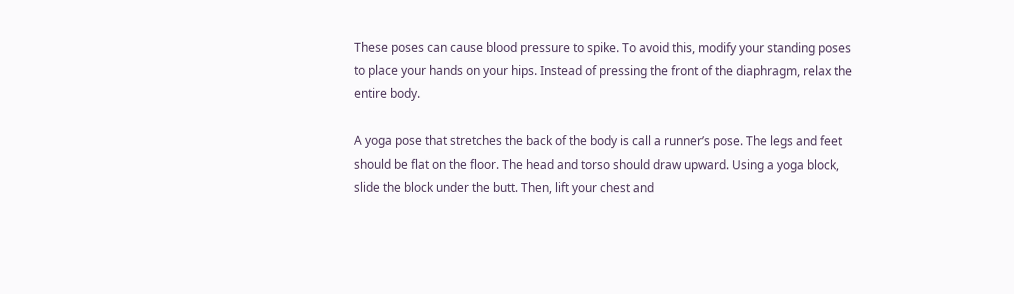These poses can cause blood pressure to spike. To avoid this, modify your standing poses to place your hands on your hips. Instead of pressing the front of the diaphragm, relax the entire body.

A yoga pose that stretches the back of the body is call a runner’s pose. The legs and feet should be flat on the floor. The head and torso should draw upward. Using a yoga block, slide the block under the butt. Then, lift your chest and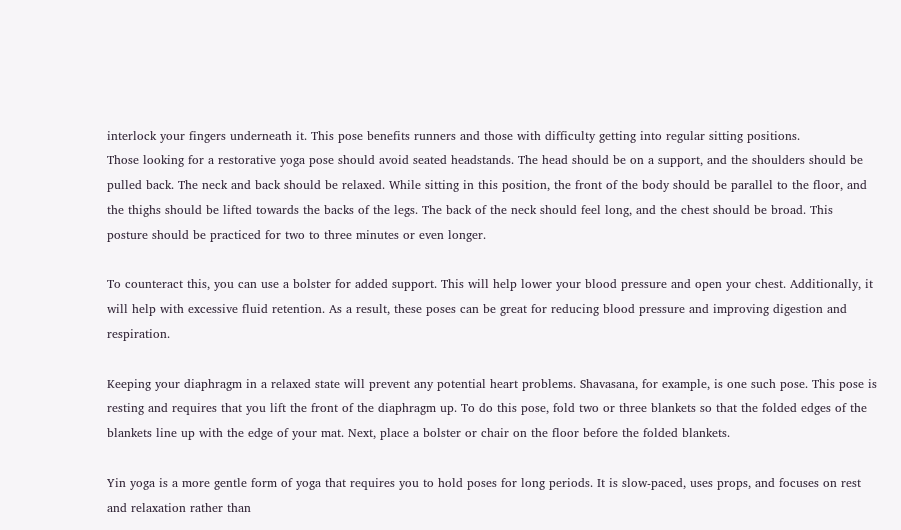interlock your fingers underneath it. This pose benefits runners and those with difficulty getting into regular sitting positions.
Those looking for a restorative yoga pose should avoid seated headstands. The head should be on a support, and the shoulders should be pulled back. The neck and back should be relaxed. While sitting in this position, the front of the body should be parallel to the floor, and the thighs should be lifted towards the backs of the legs. The back of the neck should feel long, and the chest should be broad. This posture should be practiced for two to three minutes or even longer.

To counteract this, you can use a bolster for added support. This will help lower your blood pressure and open your chest. Additionally, it will help with excessive fluid retention. As a result, these poses can be great for reducing blood pressure and improving digestion and respiration.

Keeping your diaphragm in a relaxed state will prevent any potential heart problems. Shavasana, for example, is one such pose. This pose is resting and requires that you lift the front of the diaphragm up. To do this pose, fold two or three blankets so that the folded edges of the blankets line up with the edge of your mat. Next, place a bolster or chair on the floor before the folded blankets.

Yin yoga is a more gentle form of yoga that requires you to hold poses for long periods. It is slow-paced, uses props, and focuses on rest and relaxation rather than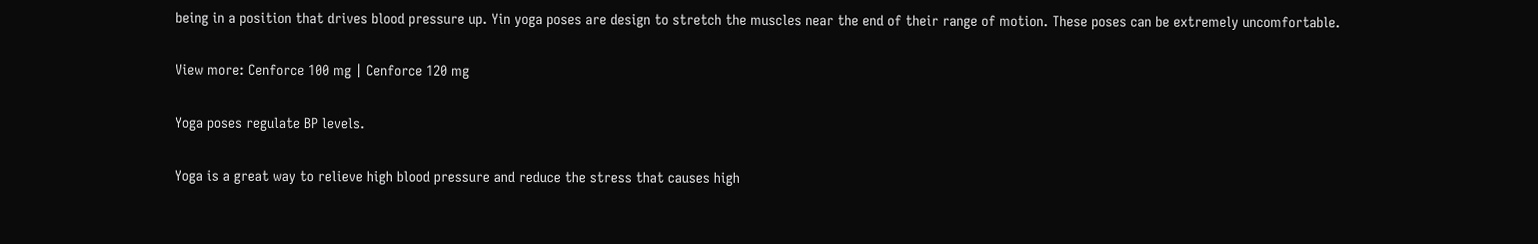being in a position that drives blood pressure up. Yin yoga poses are design to stretch the muscles near the end of their range of motion. These poses can be extremely uncomfortable.

View more: Cenforce 100 mg | Cenforce 120 mg

Yoga poses regulate BP levels.

Yoga is a great way to relieve high blood pressure and reduce the stress that causes high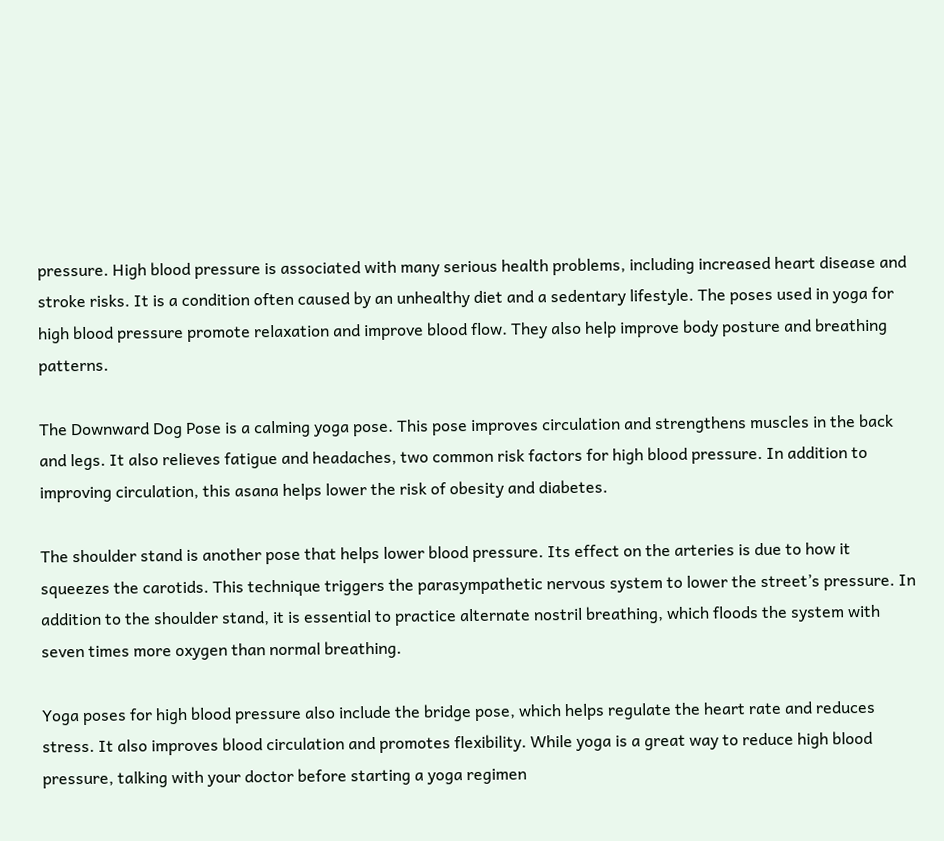pressure. High blood pressure is associated with many serious health problems, including increased heart disease and stroke risks. It is a condition often caused by an unhealthy diet and a sedentary lifestyle. The poses used in yoga for high blood pressure promote relaxation and improve blood flow. They also help improve body posture and breathing patterns.

The Downward Dog Pose is a calming yoga pose. This pose improves circulation and strengthens muscles in the back and legs. It also relieves fatigue and headaches, two common risk factors for high blood pressure. In addition to improving circulation, this asana helps lower the risk of obesity and diabetes.

The shoulder stand is another pose that helps lower blood pressure. Its effect on the arteries is due to how it squeezes the carotids. This technique triggers the parasympathetic nervous system to lower the street’s pressure. In addition to the shoulder stand, it is essential to practice alternate nostril breathing, which floods the system with seven times more oxygen than normal breathing.

Yoga poses for high blood pressure also include the bridge pose, which helps regulate the heart rate and reduces stress. It also improves blood circulation and promotes flexibility. While yoga is a great way to reduce high blood pressure, talking with your doctor before starting a yoga regimen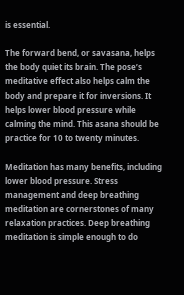is essential.

The forward bend, or savasana, helps the body quiet its brain. The pose’s meditative effect also helps calm the body and prepare it for inversions. It helps lower blood pressure while calming the mind. This asana should be practice for 10 to twenty minutes.

Meditation has many benefits, including lower blood pressure. Stress management and deep breathing meditation are cornerstones of many relaxation practices. Deep breathing meditation is simple enough to do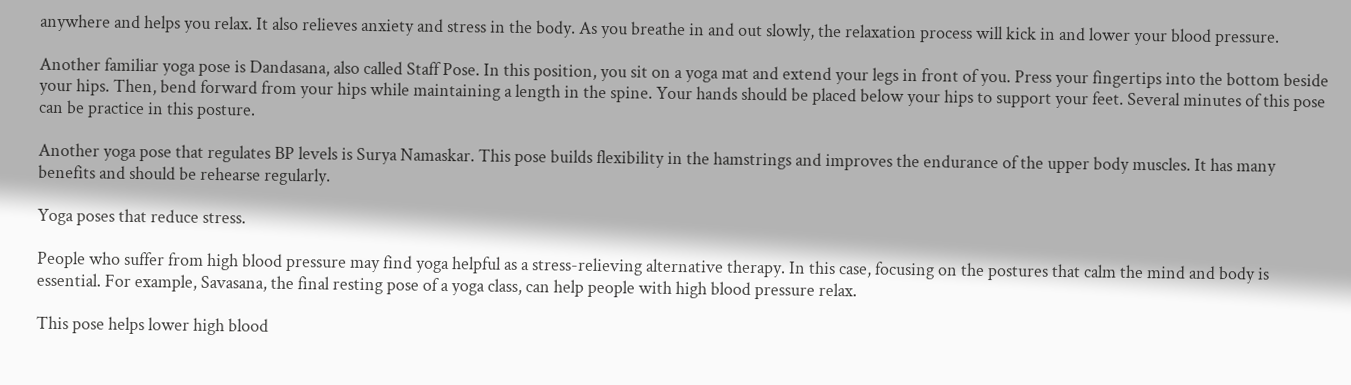anywhere and helps you relax. It also relieves anxiety and stress in the body. As you breathe in and out slowly, the relaxation process will kick in and lower your blood pressure.

Another familiar yoga pose is Dandasana, also called Staff Pose. In this position, you sit on a yoga mat and extend your legs in front of you. Press your fingertips into the bottom beside your hips. Then, bend forward from your hips while maintaining a length in the spine. Your hands should be placed below your hips to support your feet. Several minutes of this pose can be practice in this posture.

Another yoga pose that regulates BP levels is Surya Namaskar. This pose builds flexibility in the hamstrings and improves the endurance of the upper body muscles. It has many benefits and should be rehearse regularly.

Yoga poses that reduce stress.

People who suffer from high blood pressure may find yoga helpful as a stress-relieving alternative therapy. In this case, focusing on the postures that calm the mind and body is essential. For example, Savasana, the final resting pose of a yoga class, can help people with high blood pressure relax.

This pose helps lower high blood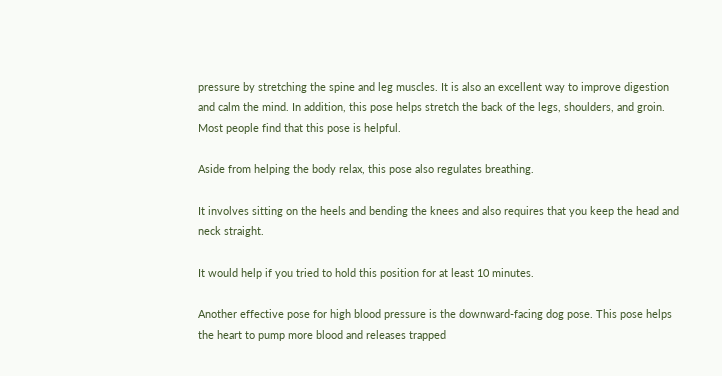pressure by stretching the spine and leg muscles. It is also an excellent way to improve digestion and calm the mind. In addition, this pose helps stretch the back of the legs, shoulders, and groin. Most people find that this pose is helpful.

Aside from helping the body relax, this pose also regulates breathing.

It involves sitting on the heels and bending the knees and also requires that you keep the head and neck straight.

It would help if you tried to hold this position for at least 10 minutes.

Another effective pose for high blood pressure is the downward-facing dog pose. This pose helps the heart to pump more blood and releases trapped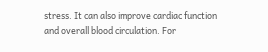stress. It can also improve cardiac function and overall blood circulation. For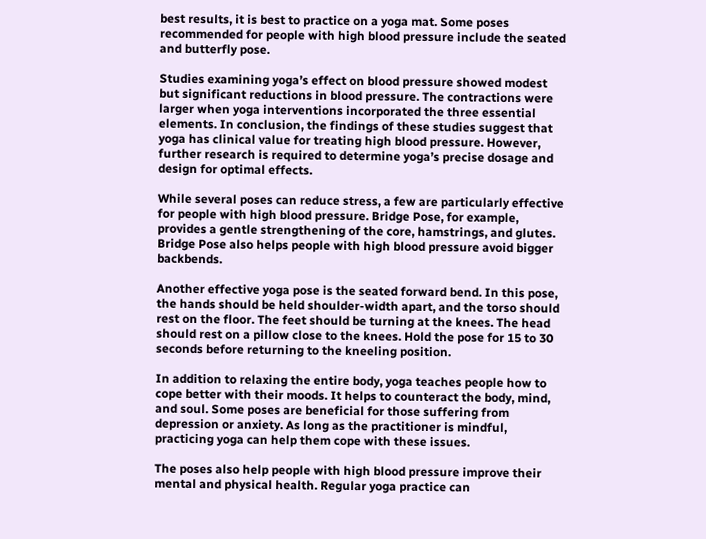best results, it is best to practice on a yoga mat. Some poses recommended for people with high blood pressure include the seated and butterfly pose.

Studies examining yoga’s effect on blood pressure showed modest but significant reductions in blood pressure. The contractions were larger when yoga interventions incorporated the three essential elements. In conclusion, the findings of these studies suggest that yoga has clinical value for treating high blood pressure. However, further research is required to determine yoga’s precise dosage and design for optimal effects.

While several poses can reduce stress, a few are particularly effective for people with high blood pressure. Bridge Pose, for example, provides a gentle strengthening of the core, hamstrings, and glutes. Bridge Pose also helps people with high blood pressure avoid bigger backbends.

Another effective yoga pose is the seated forward bend. In this pose, the hands should be held shoulder-width apart, and the torso should rest on the floor. The feet should be turning at the knees. The head should rest on a pillow close to the knees. Hold the pose for 15 to 30 seconds before returning to the kneeling position.

In addition to relaxing the entire body, yoga teaches people how to cope better with their moods. It helps to counteract the body, mind, and soul. Some poses are beneficial for those suffering from depression or anxiety. As long as the practitioner is mindful, practicing yoga can help them cope with these issues.

The poses also help people with high blood pressure improve their mental and physical health. Regular yoga practice can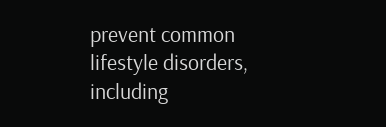prevent common lifestyle disorders, including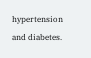hypertension and diabetes.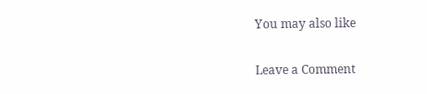You may also like

Leave a Comment